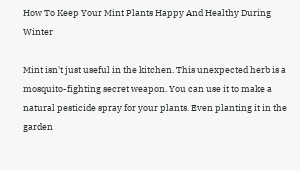How To Keep Your Mint Plants Happy And Healthy During Winter

Mint isn't just useful in the kitchen. This unexpected herb is a mosquito-fighting secret weapon. You can use it to make a natural pesticide spray for your plants. Even planting it in the garden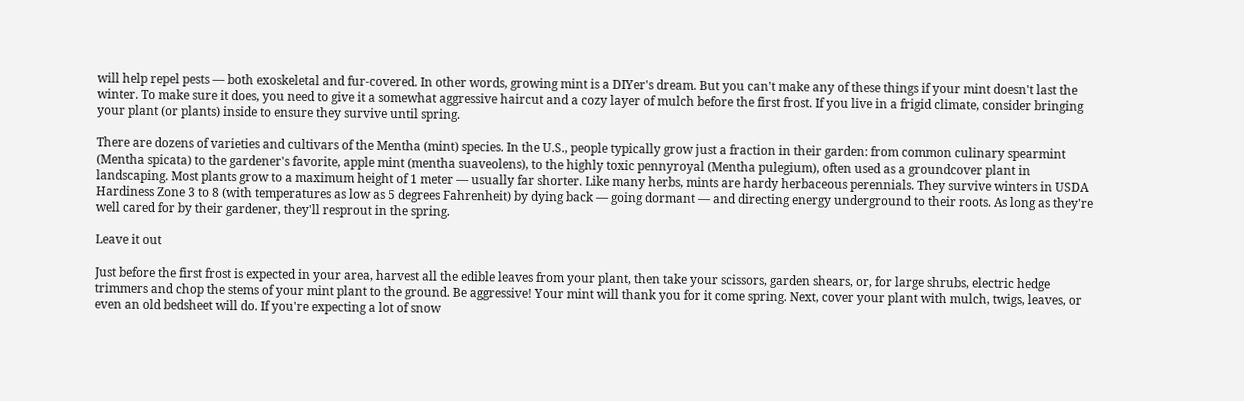will help repel pests — both exoskeletal and fur-covered. In other words, growing mint is a DIYer's dream. But you can't make any of these things if your mint doesn't last the winter. To make sure it does, you need to give it a somewhat aggressive haircut and a cozy layer of mulch before the first frost. If you live in a frigid climate, consider bringing your plant (or plants) inside to ensure they survive until spring.

There are dozens of varieties and cultivars of the Mentha (mint) species. In the U.S., people typically grow just a fraction in their garden: from common culinary spearmint (Mentha spicata) to the gardener's favorite, apple mint (mentha suaveolens), to the highly toxic pennyroyal (Mentha pulegium), often used as a groundcover plant in landscaping. Most plants grow to a maximum height of 1 meter — usually far shorter. Like many herbs, mints are hardy herbaceous perennials. They survive winters in USDA Hardiness Zone 3 to 8 (with temperatures as low as 5 degrees Fahrenheit) by dying back — going dormant — and directing energy underground to their roots. As long as they're well cared for by their gardener, they'll resprout in the spring.

Leave it out

Just before the first frost is expected in your area, harvest all the edible leaves from your plant, then take your scissors, garden shears, or, for large shrubs, electric hedge trimmers and chop the stems of your mint plant to the ground. Be aggressive! Your mint will thank you for it come spring. Next, cover your plant with mulch, twigs, leaves, or even an old bedsheet will do. If you're expecting a lot of snow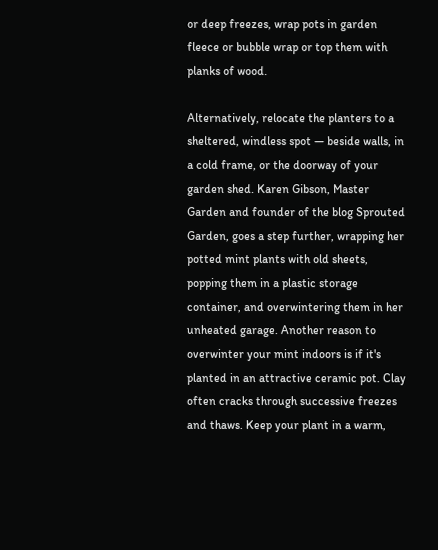or deep freezes, wrap pots in garden fleece or bubble wrap or top them with planks of wood.

Alternatively, relocate the planters to a sheltered, windless spot — beside walls, in a cold frame, or the doorway of your garden shed. Karen Gibson, Master Garden and founder of the blog Sprouted Garden, goes a step further, wrapping her potted mint plants with old sheets, popping them in a plastic storage container, and overwintering them in her unheated garage. Another reason to overwinter your mint indoors is if it's planted in an attractive ceramic pot. Clay often cracks through successive freezes and thaws. Keep your plant in a warm,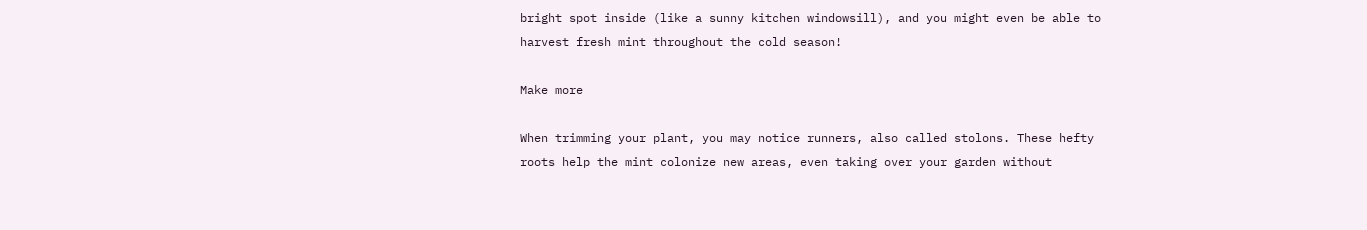bright spot inside (like a sunny kitchen windowsill), and you might even be able to harvest fresh mint throughout the cold season!

Make more

When trimming your plant, you may notice runners, also called stolons. These hefty roots help the mint colonize new areas, even taking over your garden without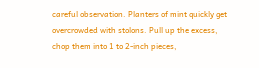careful observation. Planters of mint quickly get overcrowded with stolons. Pull up the excess, chop them into 1 to 2-inch pieces,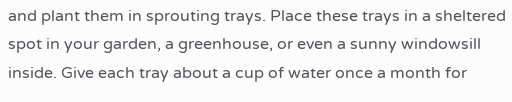and plant them in sprouting trays. Place these trays in a sheltered spot in your garden, a greenhouse, or even a sunny windowsill inside. Give each tray about a cup of water once a month for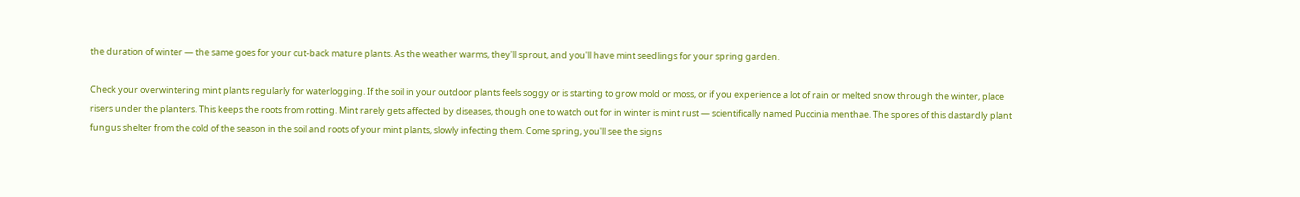the duration of winter — the same goes for your cut-back mature plants. As the weather warms, they'll sprout, and you'll have mint seedlings for your spring garden.

Check your overwintering mint plants regularly for waterlogging. If the soil in your outdoor plants feels soggy or is starting to grow mold or moss, or if you experience a lot of rain or melted snow through the winter, place risers under the planters. This keeps the roots from rotting. Mint rarely gets affected by diseases, though one to watch out for in winter is mint rust — scientifically named Puccinia menthae. The spores of this dastardly plant fungus shelter from the cold of the season in the soil and roots of your mint plants, slowly infecting them. Come spring, you'll see the signs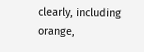clearly, including orange,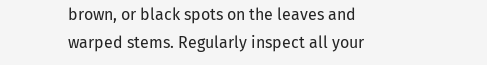brown, or black spots on the leaves and warped stems. Regularly inspect all your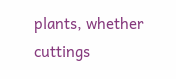plants, whether cuttings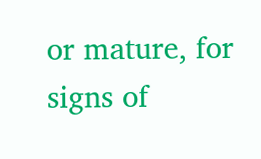or mature, for signs of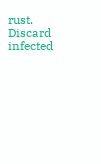rust. Discard infected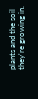plants and the soil they're growing in.